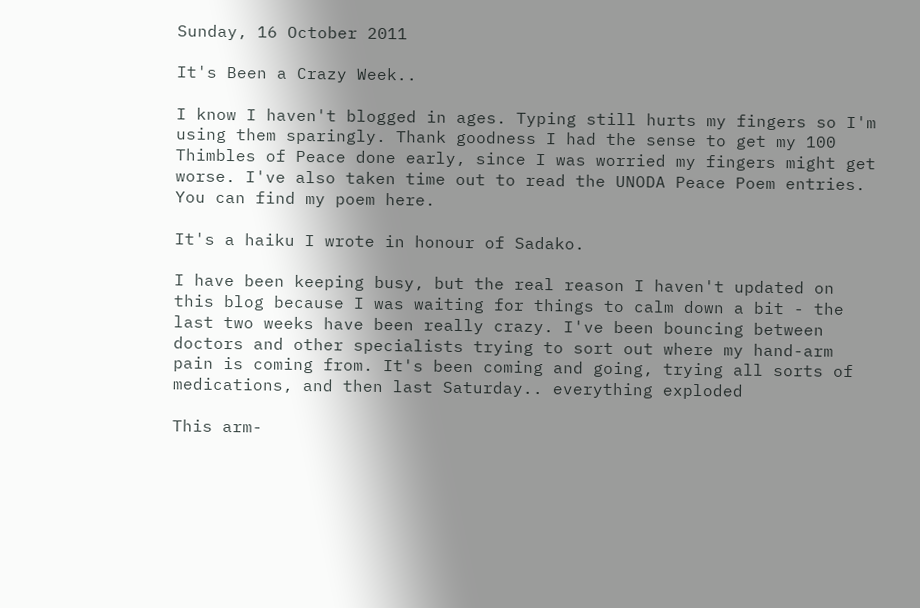Sunday, 16 October 2011

It's Been a Crazy Week..

I know I haven't blogged in ages. Typing still hurts my fingers so I'm using them sparingly. Thank goodness I had the sense to get my 100 Thimbles of Peace done early, since I was worried my fingers might get worse. I've also taken time out to read the UNODA Peace Poem entries. You can find my poem here.

It's a haiku I wrote in honour of Sadako.

I have been keeping busy, but the real reason I haven't updated on this blog because I was waiting for things to calm down a bit - the last two weeks have been really crazy. I've been bouncing between doctors and other specialists trying to sort out where my hand-arm pain is coming from. It's been coming and going, trying all sorts of medications, and then last Saturday.. everything exploded

This arm-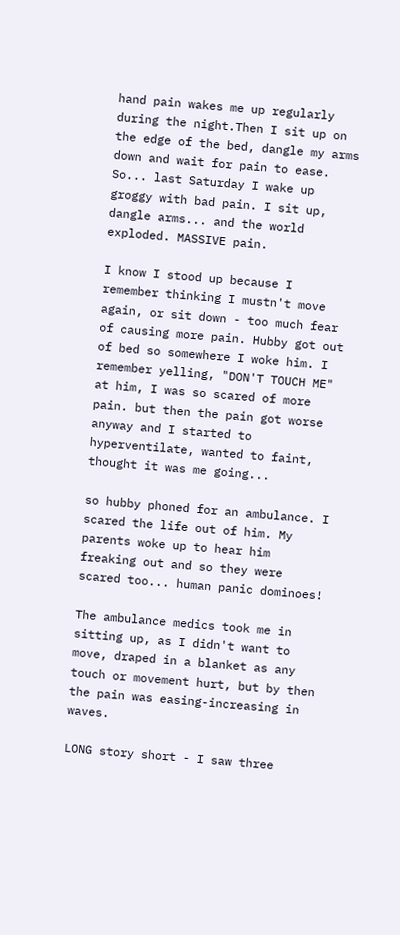hand pain wakes me up regularly during the night.Then I sit up on the edge of the bed, dangle my arms down and wait for pain to ease. So... last Saturday I wake up groggy with bad pain. I sit up, dangle arms... and the world exploded. MASSIVE pain.

I know I stood up because I remember thinking I mustn't move again, or sit down - too much fear of causing more pain. Hubby got out of bed so somewhere I woke him. I remember yelling, "DON'T TOUCH ME" at him, I was so scared of more pain. but then the pain got worse anyway and I started to hyperventilate, wanted to faint, thought it was me going...

so hubby phoned for an ambulance. I scared the life out of him. My parents woke up to hear him freaking out and so they were scared too... human panic dominoes!

The ambulance medics took me in sitting up, as I didn't want to move, draped in a blanket as any touch or movement hurt, but by then the pain was easing-increasing in waves.

LONG story short - I saw three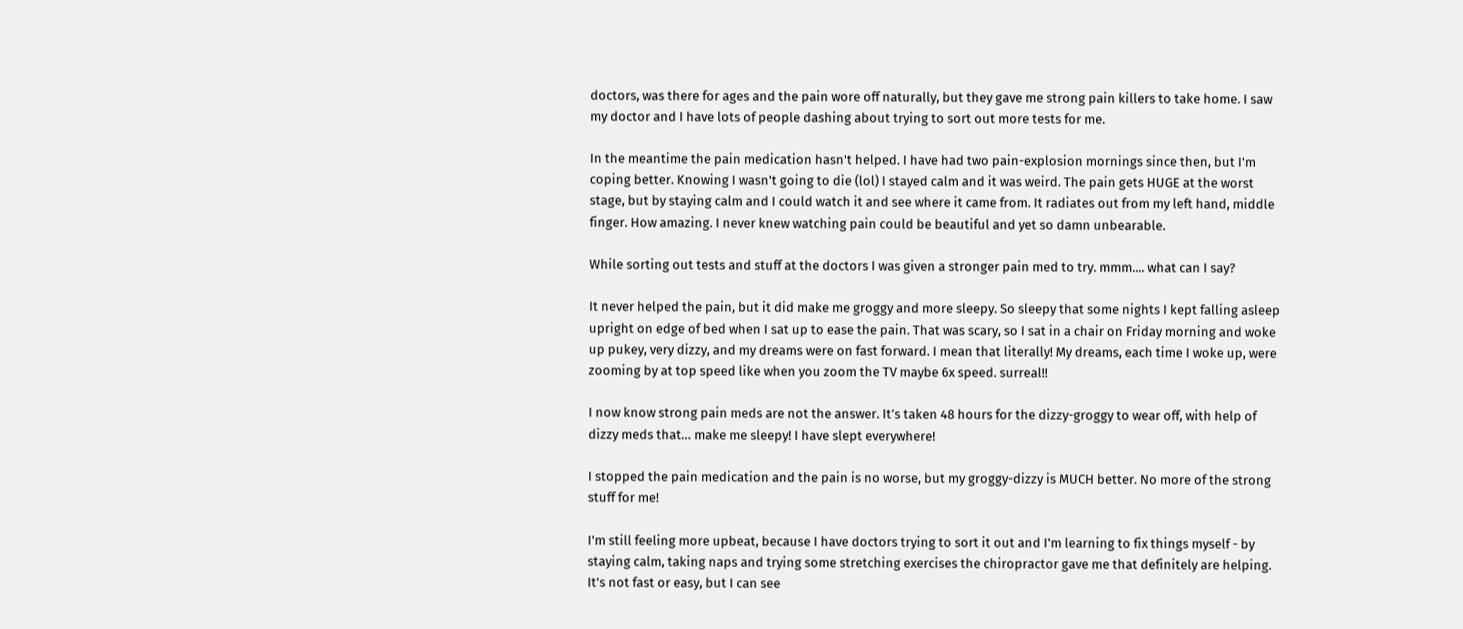doctors, was there for ages and the pain wore off naturally, but they gave me strong pain killers to take home. I saw my doctor and I have lots of people dashing about trying to sort out more tests for me.

In the meantime the pain medication hasn't helped. I have had two pain-explosion mornings since then, but I'm coping better. Knowing I wasn't going to die (lol) I stayed calm and it was weird. The pain gets HUGE at the worst stage, but by staying calm and I could watch it and see where it came from. It radiates out from my left hand, middle finger. How amazing. I never knew watching pain could be beautiful and yet so damn unbearable.

While sorting out tests and stuff at the doctors I was given a stronger pain med to try. mmm.... what can I say?

It never helped the pain, but it did make me groggy and more sleepy. So sleepy that some nights I kept falling asleep upright on edge of bed when I sat up to ease the pain. That was scary, so I sat in a chair on Friday morning and woke up pukey, very dizzy, and my dreams were on fast forward. I mean that literally! My dreams, each time I woke up, were zooming by at top speed like when you zoom the TV maybe 6x speed. surreal!!

I now know strong pain meds are not the answer. It’s taken 48 hours for the dizzy-groggy to wear off, with help of dizzy meds that… make me sleepy! I have slept everywhere!

I stopped the pain medication and the pain is no worse, but my groggy-dizzy is MUCH better. No more of the strong stuff for me!

I'm still feeling more upbeat, because I have doctors trying to sort it out and I'm learning to fix things myself - by staying calm, taking naps and trying some stretching exercises the chiropractor gave me that definitely are helping. It's not fast or easy, but I can see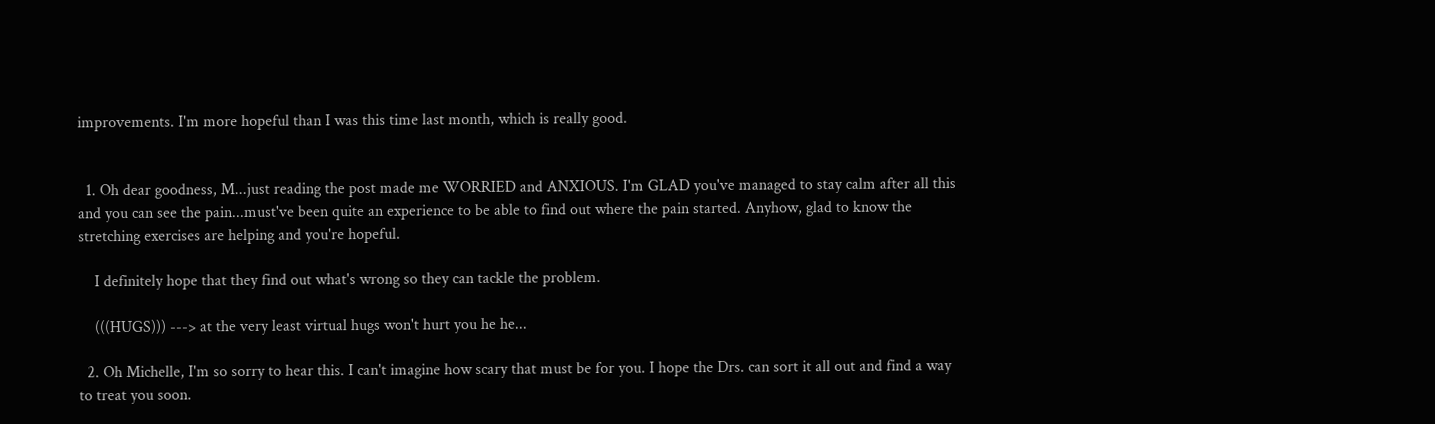improvements. I'm more hopeful than I was this time last month, which is really good.


  1. Oh dear goodness, M...just reading the post made me WORRIED and ANXIOUS. I'm GLAD you've managed to stay calm after all this and you can see the pain...must've been quite an experience to be able to find out where the pain started. Anyhow, glad to know the stretching exercises are helping and you're hopeful.

    I definitely hope that they find out what's wrong so they can tackle the problem.

    (((HUGS))) ---> at the very least virtual hugs won't hurt you he he...

  2. Oh Michelle, I'm so sorry to hear this. I can't imagine how scary that must be for you. I hope the Drs. can sort it all out and find a way to treat you soon.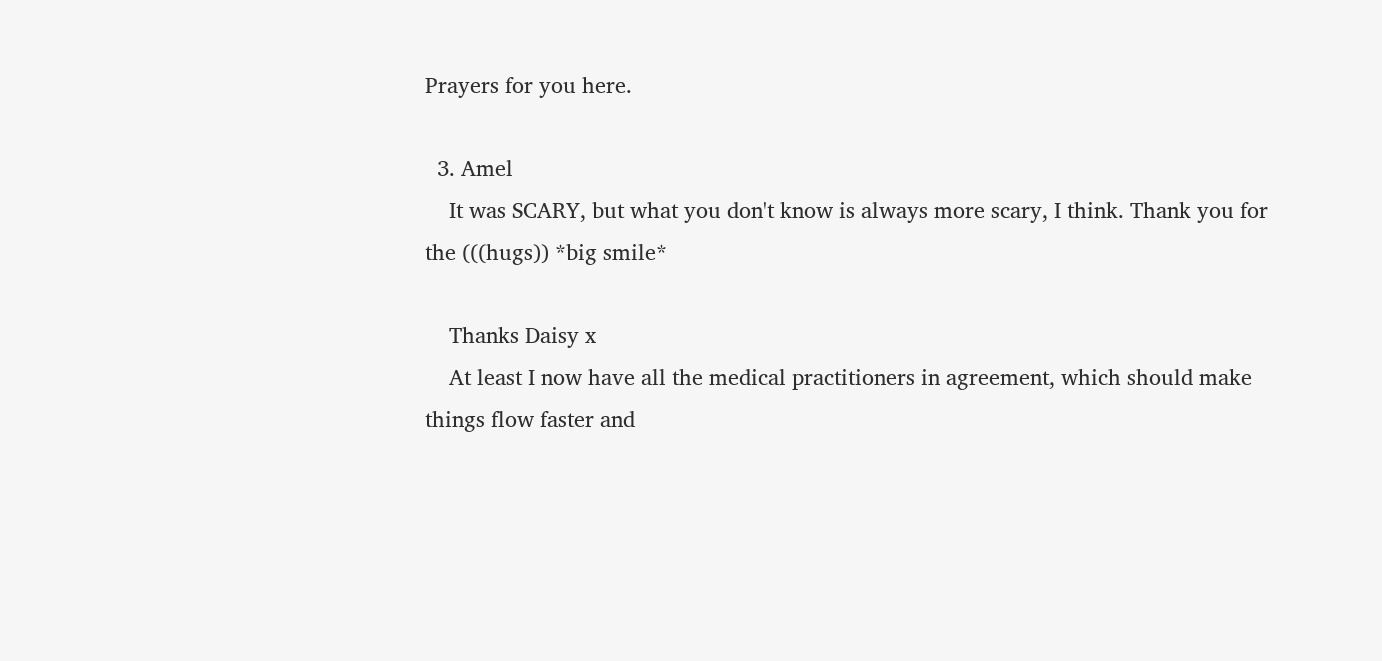Prayers for you here.

  3. Amel
    It was SCARY, but what you don't know is always more scary, I think. Thank you for the (((hugs)) *big smile*

    Thanks Daisy x
    At least I now have all the medical practitioners in agreement, which should make things flow faster and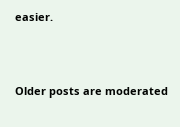easier.



Older posts are moderated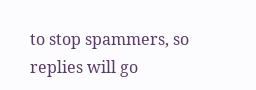to stop spammers, so replies will go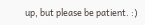up, but please be patient. :)